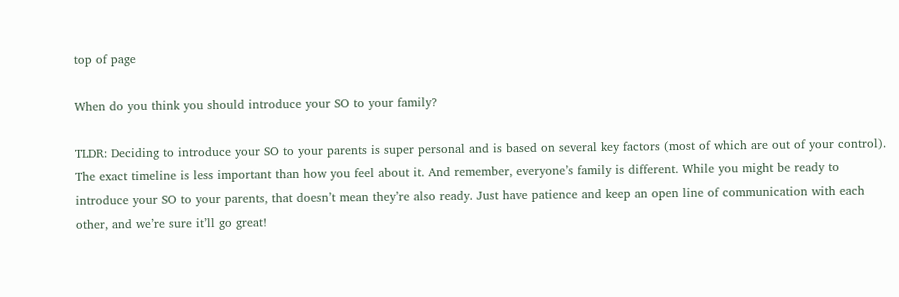top of page

When do you think you should introduce your SO to your family?

TLDR: Deciding to introduce your SO to your parents is super personal and is based on several key factors (most of which are out of your control). The exact timeline is less important than how you feel about it. And remember, everyone’s family is different. While you might be ready to introduce your SO to your parents, that doesn’t mean they’re also ready. Just have patience and keep an open line of communication with each other, and we’re sure it’ll go great!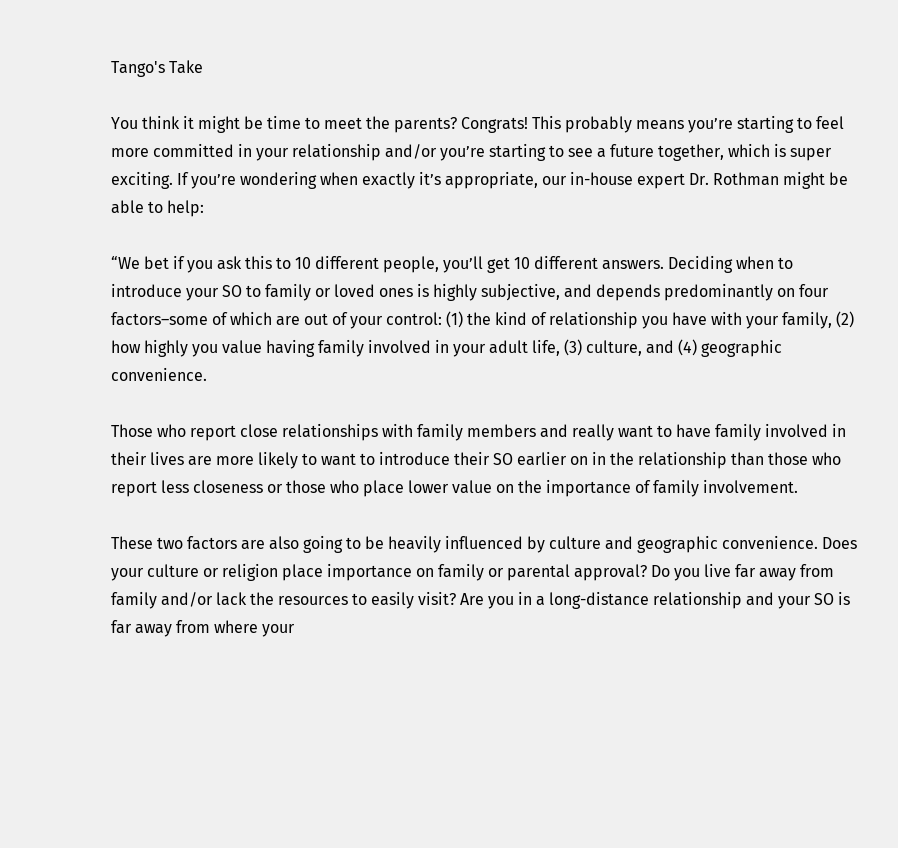Tango's Take

You think it might be time to meet the parents? Congrats! This probably means you’re starting to feel more committed in your relationship and/or you’re starting to see a future together, which is super exciting. If you’re wondering when exactly it’s appropriate, our in-house expert Dr. Rothman might be able to help:

“We bet if you ask this to 10 different people, you’ll get 10 different answers. Deciding when to introduce your SO to family or loved ones is highly subjective, and depends predominantly on four factors–some of which are out of your control: (1) the kind of relationship you have with your family, (2) how highly you value having family involved in your adult life, (3) culture, and (4) geographic convenience.

Those who report close relationships with family members and really want to have family involved in their lives are more likely to want to introduce their SO earlier on in the relationship than those who report less closeness or those who place lower value on the importance of family involvement.

These two factors are also going to be heavily influenced by culture and geographic convenience. Does your culture or religion place importance on family or parental approval? Do you live far away from family and/or lack the resources to easily visit? Are you in a long-distance relationship and your SO is far away from where your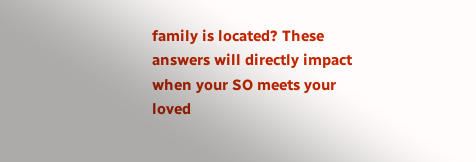family is located? These answers will directly impact when your SO meets your loved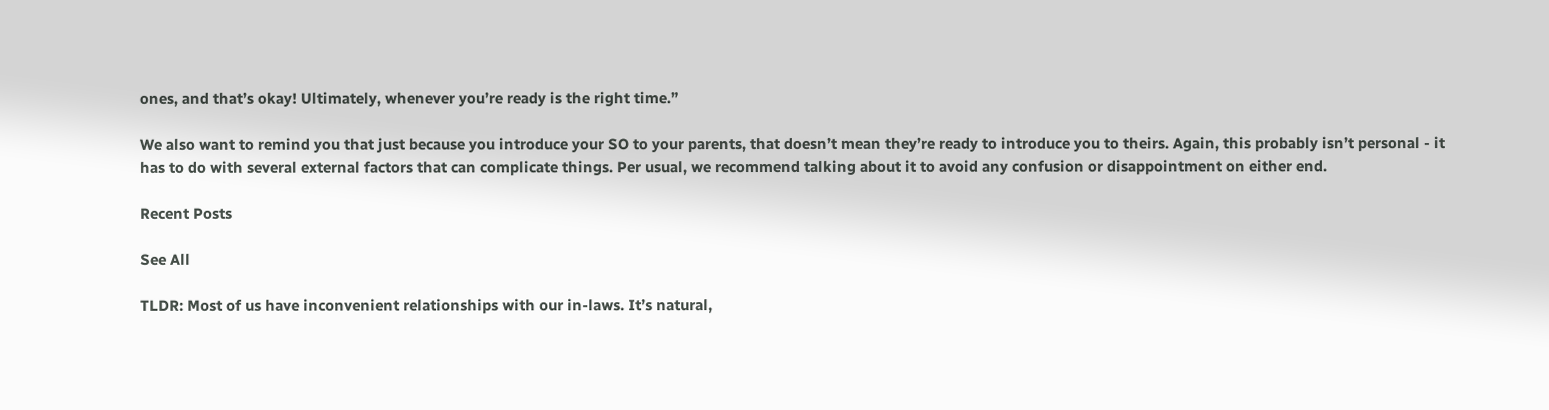ones, and that’s okay! Ultimately, whenever you’re ready is the right time.”

We also want to remind you that just because you introduce your SO to your parents, that doesn’t mean they’re ready to introduce you to theirs. Again, this probably isn’t personal - it has to do with several external factors that can complicate things. Per usual, we recommend talking about it to avoid any confusion or disappointment on either end.

Recent Posts

See All

TLDR: Most of us have inconvenient relationships with our in-laws. It’s natural,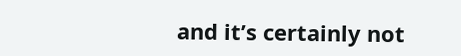and it’s certainly not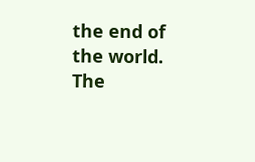the end of the world. The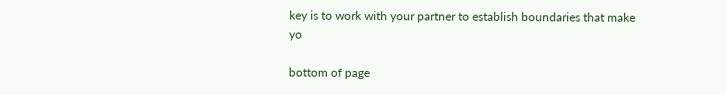key is to work with your partner to establish boundaries that make yo

bottom of page